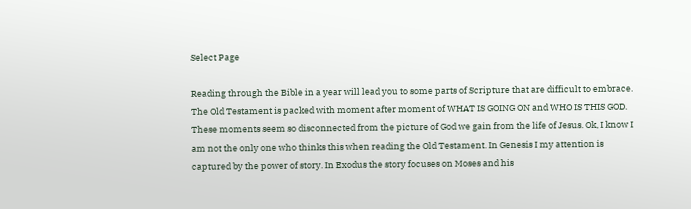Select Page

Reading through the Bible in a year will lead you to some parts of Scripture that are difficult to embrace. The Old Testament is packed with moment after moment of WHAT IS GOING ON and WHO IS THIS GOD. These moments seem so disconnected from the picture of God we gain from the life of Jesus. Ok, I know I am not the only one who thinks this when reading the Old Testament. In Genesis I my attention is captured by the power of story. In Exodus the story focuses on Moses and his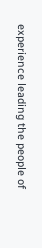experience leading the people of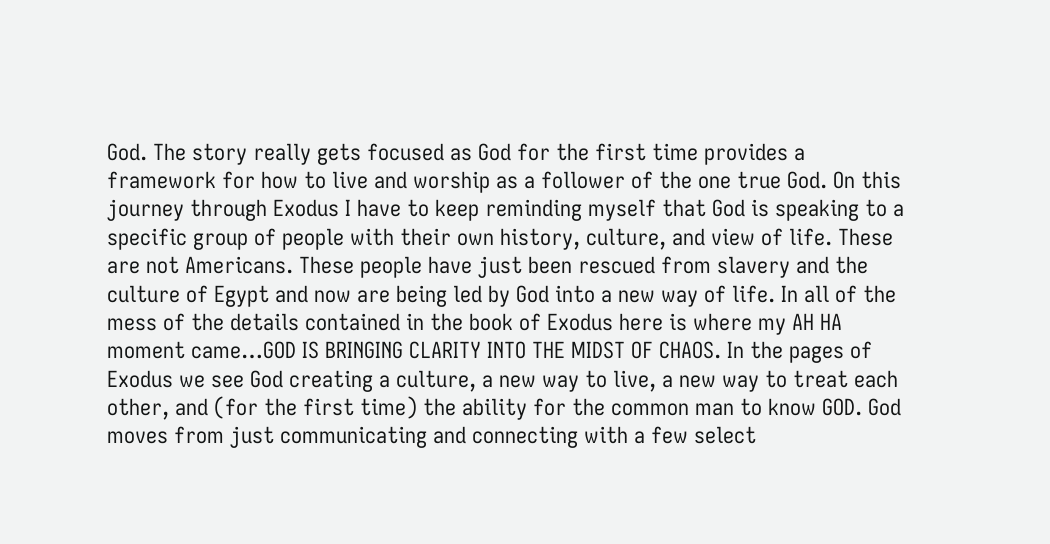God. The story really gets focused as God for the first time provides a framework for how to live and worship as a follower of the one true God. On this journey through Exodus I have to keep reminding myself that God is speaking to a specific group of people with their own history, culture, and view of life. These are not Americans. These people have just been rescued from slavery and the culture of Egypt and now are being led by God into a new way of life. In all of the mess of the details contained in the book of Exodus here is where my AH HA moment came…GOD IS BRINGING CLARITY INTO THE MIDST OF CHAOS. In the pages of Exodus we see God creating a culture, a new way to live, a new way to treat each other, and (for the first time) the ability for the common man to know GOD. God moves from just communicating and connecting with a few select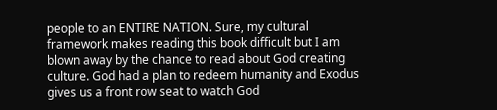people to an ENTIRE NATION. Sure, my cultural framework makes reading this book difficult but I am blown away by the chance to read about God creating culture. God had a plan to redeem humanity and Exodus gives us a front row seat to watch God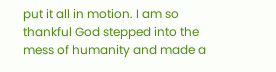put it all in motion. I am so thankful God stepped into the mess of humanity and made a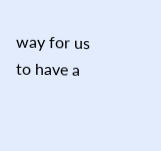way for us to have a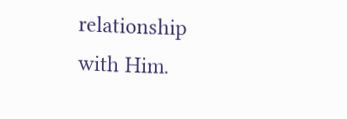relationship with Him.